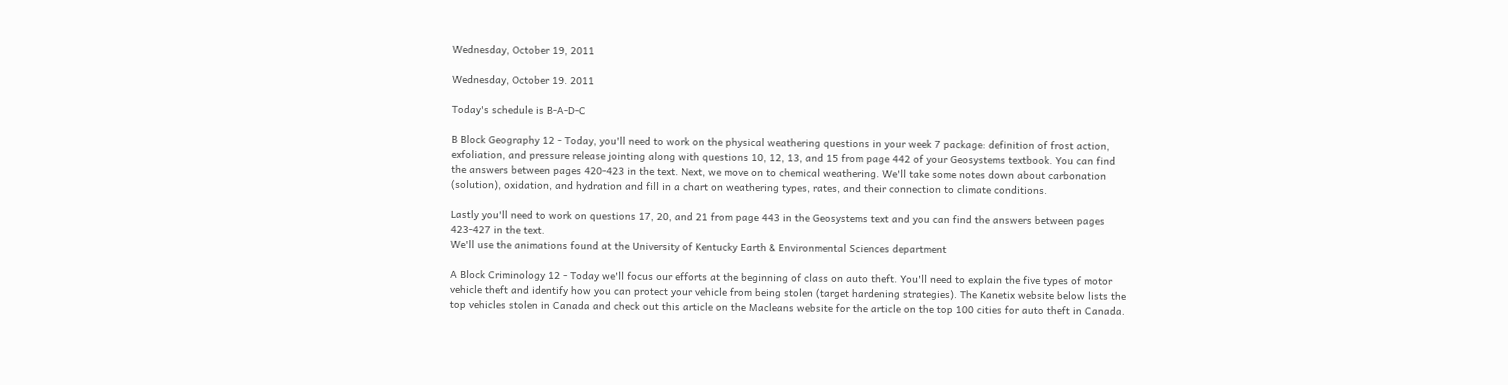Wednesday, October 19, 2011

Wednesday, October 19. 2011

Today's schedule is B-A-D-C

B Block Geography 12 - Today, you'll need to work on the physical weathering questions in your week 7 package: definition of frost action, exfoliation, and pressure release jointing along with questions 10, 12, 13, and 15 from page 442 of your Geosystems textbook. You can find the answers between pages 420-423 in the text. Next, we move on to chemical weathering. We'll take some notes down about carbonation (solution), oxidation, and hydration and fill in a chart on weathering types, rates, and their connection to climate conditions.

Lastly you'll need to work on questions 17, 20, and 21 from page 443 in the Geosystems text and you can find the answers between pages 423-427 in the text.
We'll use the animations found at the University of Kentucky Earth & Environmental Sciences department

A Block Criminology 12 - Today we'll focus our efforts at the beginning of class on auto theft. You'll need to explain the five types of motor vehicle theft and identify how you can protect your vehicle from being stolen (target hardening strategies). The Kanetix website below lists the top vehicles stolen in Canada and check out this article on the Macleans website for the article on the top 100 cities for auto theft in Canada.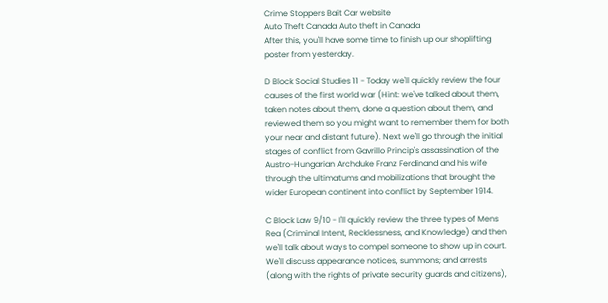Crime Stoppers Bait Car website
Auto Theft Canada Auto theft in Canada
After this, you'll have some time to finish up our shoplifting poster from yesterday.

D Block Social Studies 11 - Today we'll quickly review the four causes of the first world war (Hint: we've talked about them, taken notes about them, done a question about them, and reviewed them so you might want to remember them for both your near and distant future). Next we'll go through the initial stages of conflict from Gavrillo Princip's assassination of the Austro-Hungarian Archduke Franz Ferdinand and his wife through the ultimatums and mobilizations that brought the wider European continent into conflict by September 1914.

C Block Law 9/10 - I'll quickly review the three types of Mens Rea (Criminal Intent, Recklessness, and Knowledge) and then we'll talk about ways to compel someone to show up in court. We'll discuss appearance notices, summons; and arrests (along with the rights of private security guards and citizens),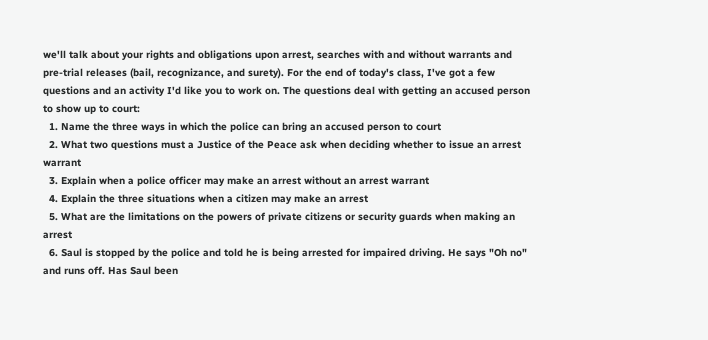we'll talk about your rights and obligations upon arrest, searches with and without warrants and pre-trial releases (bail, recognizance, and surety). For the end of today's class, I've got a few questions and an activity I'd like you to work on. The questions deal with getting an accused person to show up to court:
  1. Name the three ways in which the police can bring an accused person to court
  2. What two questions must a Justice of the Peace ask when deciding whether to issue an arrest warrant
  3. Explain when a police officer may make an arrest without an arrest warrant
  4. Explain the three situations when a citizen may make an arrest
  5. What are the limitations on the powers of private citizens or security guards when making an arrest
  6. Saul is stopped by the police and told he is being arrested for impaired driving. He says "Oh no" and runs off. Has Saul been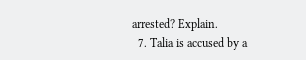arrested? Explain.
  7. Talia is accused by a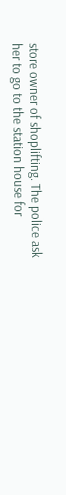store owner of shoplifting. The police ask her to go to the station house for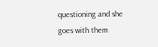questioning and she goes with them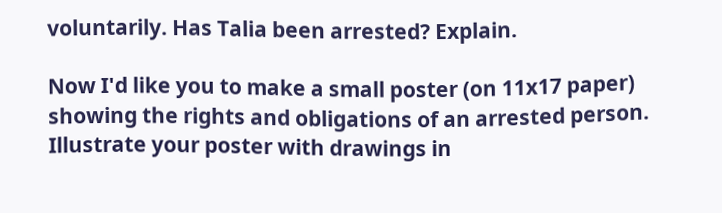voluntarily. Has Talia been arrested? Explain.

Now I'd like you to make a small poster (on 11x17 paper) showing the rights and obligations of an arrested person. Illustrate your poster with drawings in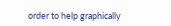order to help graphically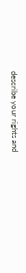describe your rights and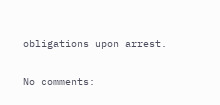obligations upon arrest.

No comments: